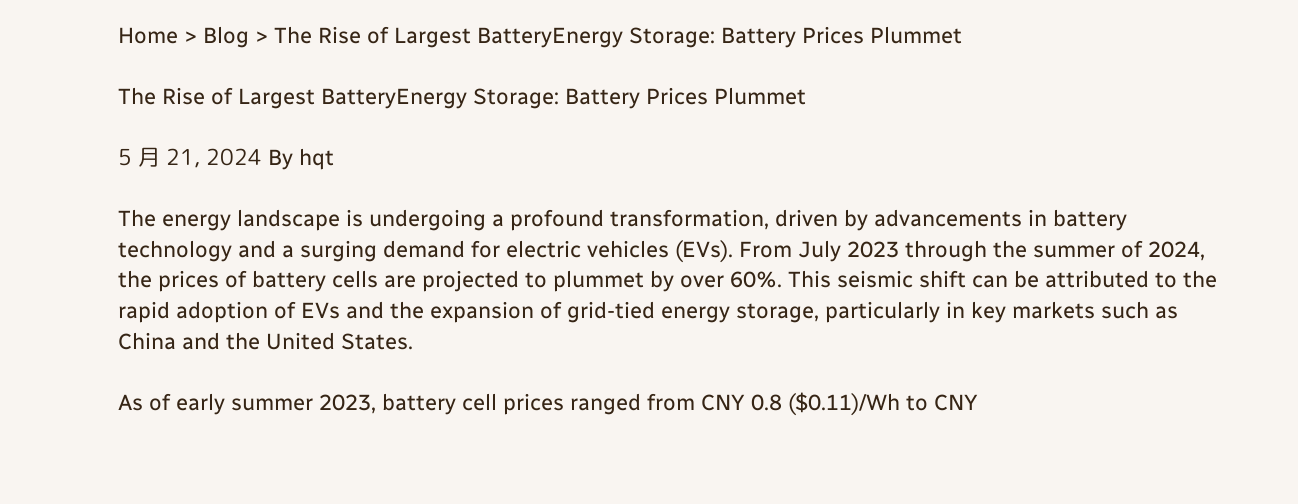Home > Blog > The Rise of Largest BatteryEnergy Storage: Battery Prices Plummet

The Rise of Largest BatteryEnergy Storage: Battery Prices Plummet

5 月 21, 2024 By hqt

The energy landscape is undergoing a profound transformation, driven by advancements in battery technology and a surging demand for electric vehicles (EVs). From July 2023 through the summer of 2024, the prices of battery cells are projected to plummet by over 60%. This seismic shift can be attributed to the rapid adoption of EVs and the expansion of grid-tied energy storage, particularly in key markets such as China and the United States.

As of early summer 2023, battery cell prices ranged from CNY 0.8 ($0.11)/Wh to CNY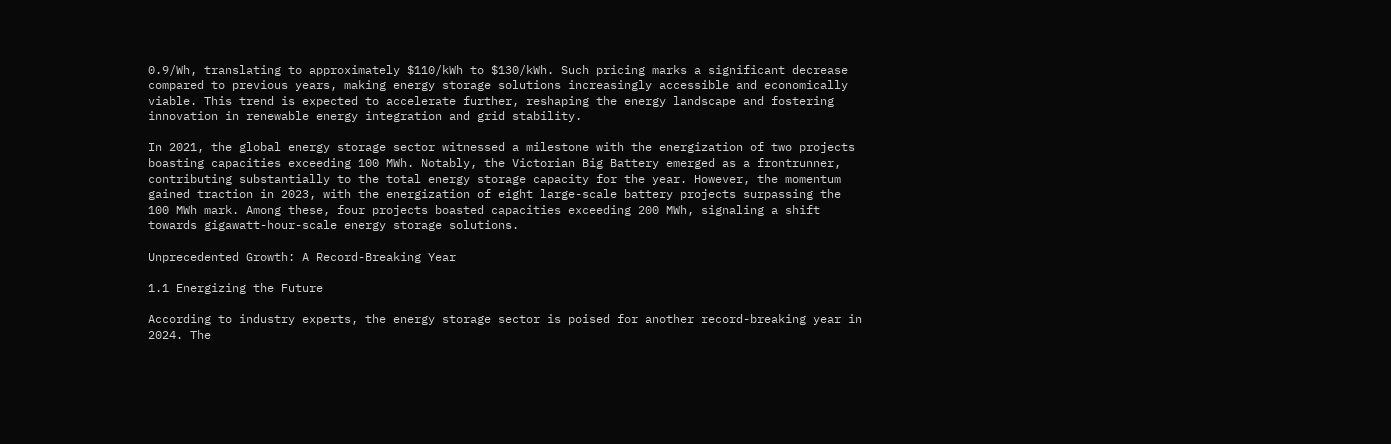0.9/Wh, translating to approximately $110/kWh to $130/kWh. Such pricing marks a significant decrease compared to previous years, making energy storage solutions increasingly accessible and economically viable. This trend is expected to accelerate further, reshaping the energy landscape and fostering innovation in renewable energy integration and grid stability.

In 2021, the global energy storage sector witnessed a milestone with the energization of two projects boasting capacities exceeding 100 MWh. Notably, the Victorian Big Battery emerged as a frontrunner, contributing substantially to the total energy storage capacity for the year. However, the momentum gained traction in 2023, with the energization of eight large-scale battery projects surpassing the 100 MWh mark. Among these, four projects boasted capacities exceeding 200 MWh, signaling a shift towards gigawatt-hour-scale energy storage solutions.

Unprecedented Growth: A Record-Breaking Year

1.1 Energizing the Future

According to industry experts, the energy storage sector is poised for another record-breaking year in 2024. The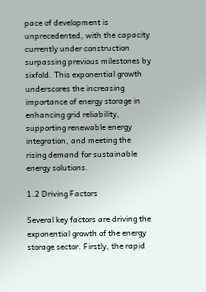pace of development is unprecedented, with the capacity currently under construction surpassing previous milestones by sixfold. This exponential growth underscores the increasing importance of energy storage in enhancing grid reliability, supporting renewable energy integration, and meeting the rising demand for sustainable energy solutions.

1.2 Driving Factors

Several key factors are driving the exponential growth of the energy storage sector. Firstly, the rapid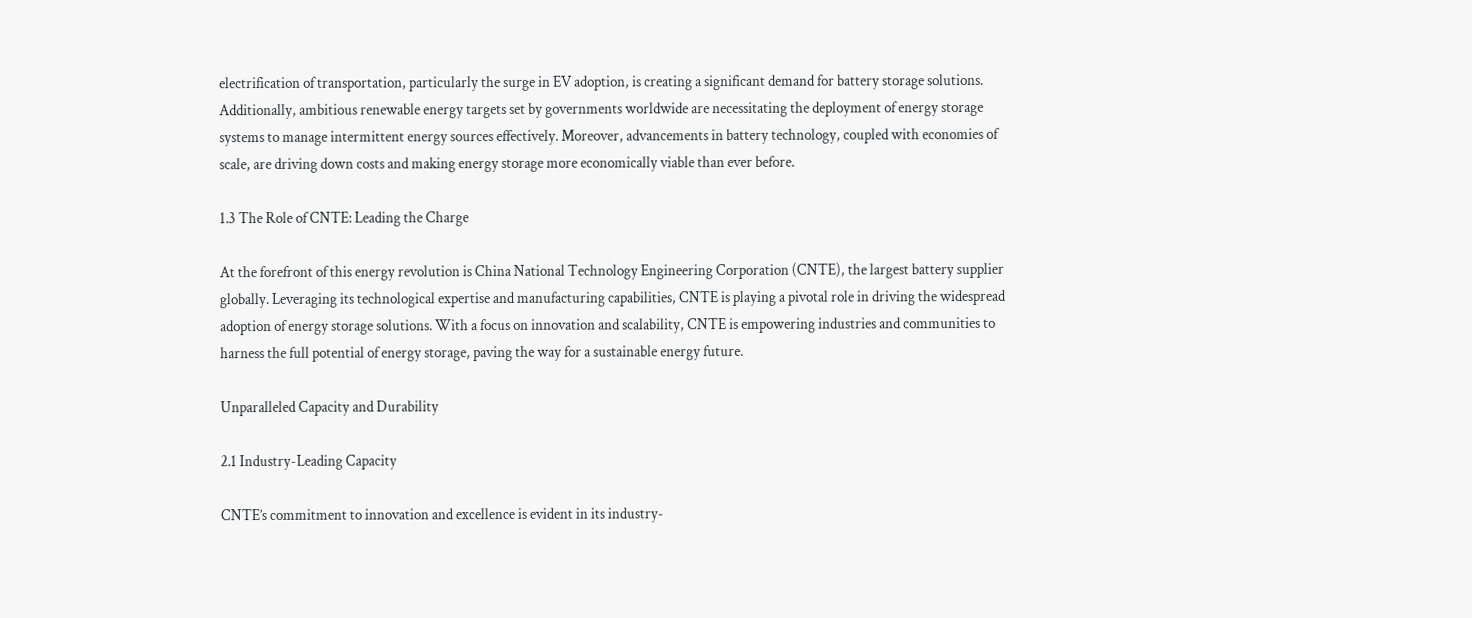electrification of transportation, particularly the surge in EV adoption, is creating a significant demand for battery storage solutions. Additionally, ambitious renewable energy targets set by governments worldwide are necessitating the deployment of energy storage systems to manage intermittent energy sources effectively. Moreover, advancements in battery technology, coupled with economies of scale, are driving down costs and making energy storage more economically viable than ever before.

1.3 The Role of CNTE: Leading the Charge

At the forefront of this energy revolution is China National Technology Engineering Corporation (CNTE), the largest battery supplier globally. Leveraging its technological expertise and manufacturing capabilities, CNTE is playing a pivotal role in driving the widespread adoption of energy storage solutions. With a focus on innovation and scalability, CNTE is empowering industries and communities to harness the full potential of energy storage, paving the way for a sustainable energy future.

Unparalleled Capacity and Durability

2.1 Industry-Leading Capacity

CNTE’s commitment to innovation and excellence is evident in its industry-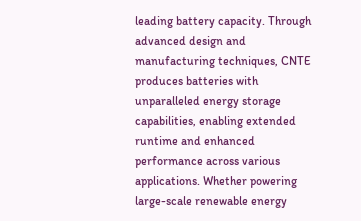leading battery capacity. Through advanced design and manufacturing techniques, CNTE produces batteries with unparalleled energy storage capabilities, enabling extended runtime and enhanced performance across various applications. Whether powering large-scale renewable energy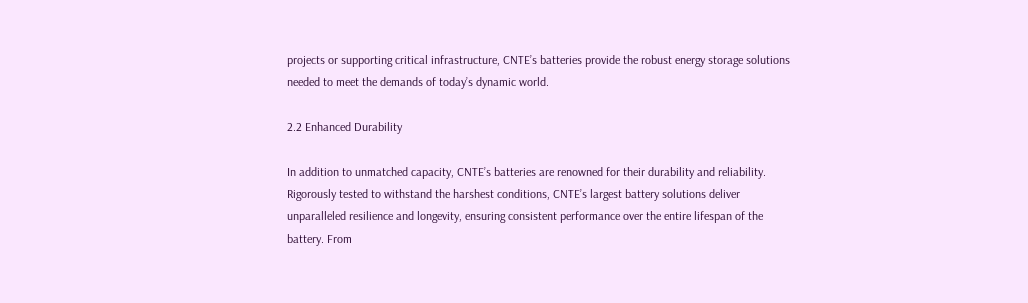projects or supporting critical infrastructure, CNTE’s batteries provide the robust energy storage solutions needed to meet the demands of today’s dynamic world.

2.2 Enhanced Durability

In addition to unmatched capacity, CNTE’s batteries are renowned for their durability and reliability. Rigorously tested to withstand the harshest conditions, CNTE’s largest battery solutions deliver unparalleled resilience and longevity, ensuring consistent performance over the entire lifespan of the battery. From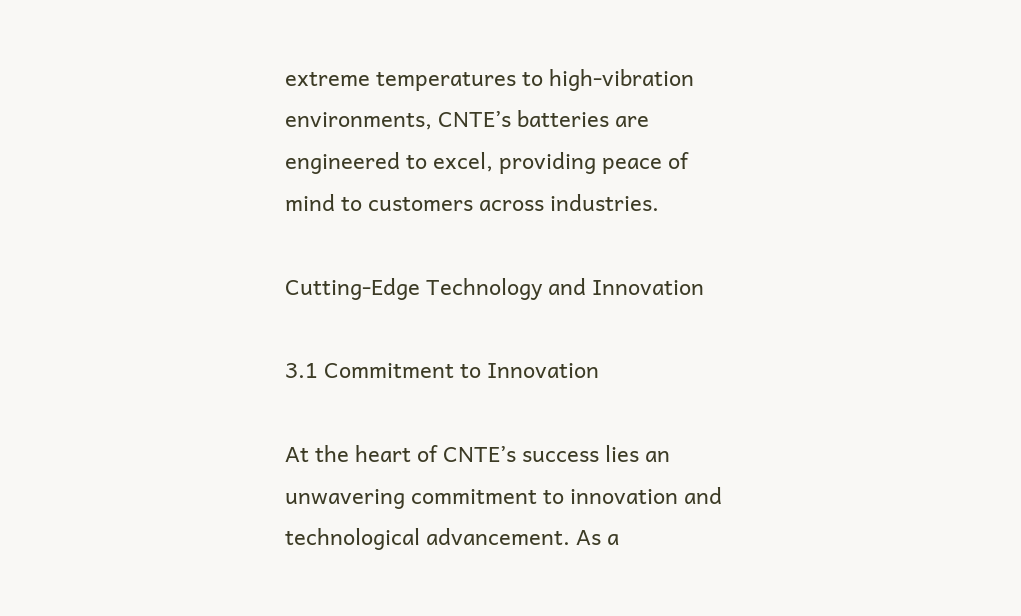extreme temperatures to high-vibration environments, CNTE’s batteries are engineered to excel, providing peace of mind to customers across industries.

Cutting-Edge Technology and Innovation

3.1 Commitment to Innovation

At the heart of CNTE’s success lies an unwavering commitment to innovation and technological advancement. As a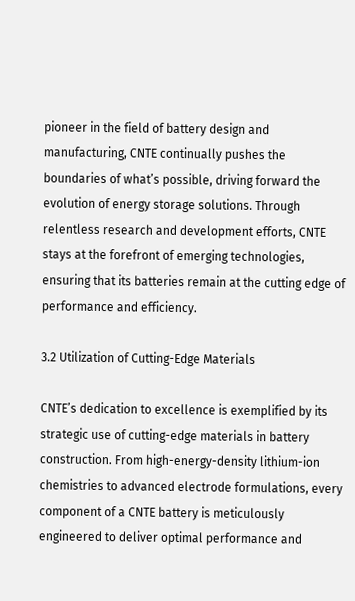pioneer in the field of battery design and manufacturing, CNTE continually pushes the boundaries of what’s possible, driving forward the evolution of energy storage solutions. Through relentless research and development efforts, CNTE stays at the forefront of emerging technologies, ensuring that its batteries remain at the cutting edge of performance and efficiency.

3.2 Utilization of Cutting-Edge Materials

CNTE’s dedication to excellence is exemplified by its strategic use of cutting-edge materials in battery construction. From high-energy-density lithium-ion chemistries to advanced electrode formulations, every component of a CNTE battery is meticulously engineered to deliver optimal performance and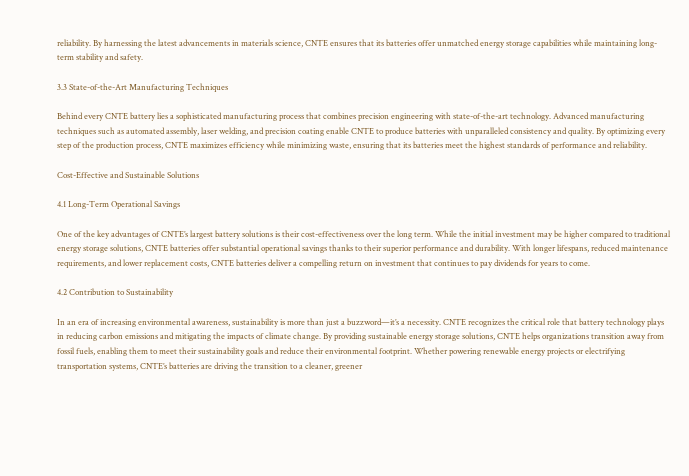reliability. By harnessing the latest advancements in materials science, CNTE ensures that its batteries offer unmatched energy storage capabilities while maintaining long-term stability and safety.

3.3 State-of-the-Art Manufacturing Techniques

Behind every CNTE battery lies a sophisticated manufacturing process that combines precision engineering with state-of-the-art technology. Advanced manufacturing techniques such as automated assembly, laser welding, and precision coating enable CNTE to produce batteries with unparalleled consistency and quality. By optimizing every step of the production process, CNTE maximizes efficiency while minimizing waste, ensuring that its batteries meet the highest standards of performance and reliability.

Cost-Effective and Sustainable Solutions

4.1 Long-Term Operational Savings

One of the key advantages of CNTE’s largest battery solutions is their cost-effectiveness over the long term. While the initial investment may be higher compared to traditional energy storage solutions, CNTE batteries offer substantial operational savings thanks to their superior performance and durability. With longer lifespans, reduced maintenance requirements, and lower replacement costs, CNTE batteries deliver a compelling return on investment that continues to pay dividends for years to come.

4.2 Contribution to Sustainability

In an era of increasing environmental awareness, sustainability is more than just a buzzword—it’s a necessity. CNTE recognizes the critical role that battery technology plays in reducing carbon emissions and mitigating the impacts of climate change. By providing sustainable energy storage solutions, CNTE helps organizations transition away from fossil fuels, enabling them to meet their sustainability goals and reduce their environmental footprint. Whether powering renewable energy projects or electrifying transportation systems, CNTE’s batteries are driving the transition to a cleaner, greener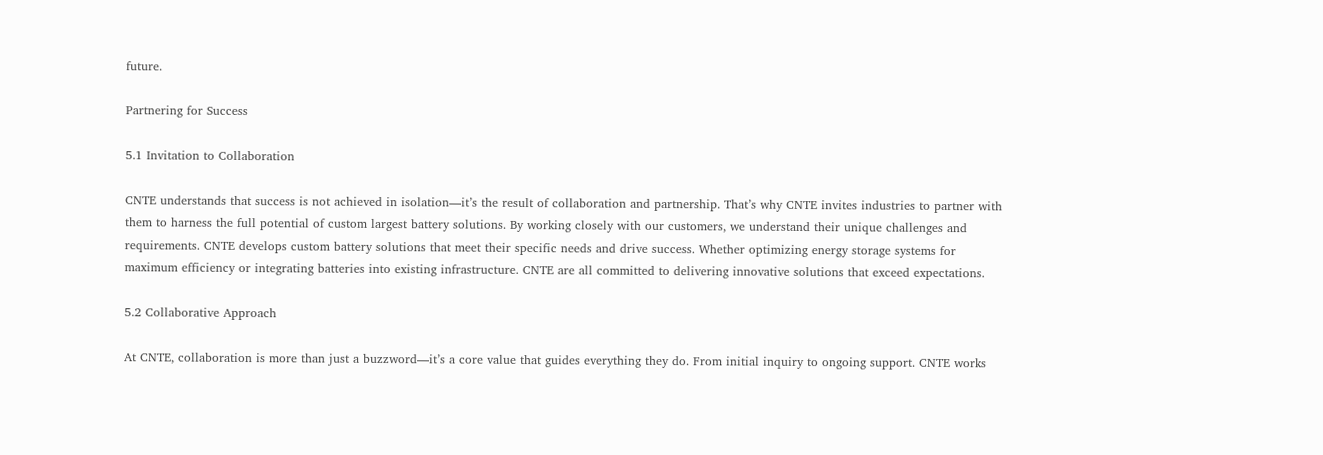future.

Partnering for Success

5.1 Invitation to Collaboration

CNTE understands that success is not achieved in isolation—it’s the result of collaboration and partnership. That’s why CNTE invites industries to partner with them to harness the full potential of custom largest battery solutions. By working closely with our customers, we understand their unique challenges and requirements. CNTE develops custom battery solutions that meet their specific needs and drive success. Whether optimizing energy storage systems for maximum efficiency or integrating batteries into existing infrastructure. CNTE are all committed to delivering innovative solutions that exceed expectations.

5.2 Collaborative Approach

At CNTE, collaboration is more than just a buzzword—it’s a core value that guides everything they do. From initial inquiry to ongoing support. CNTE works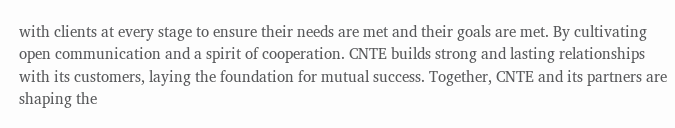with clients at every stage to ensure their needs are met and their goals are met. By cultivating open communication and a spirit of cooperation. CNTE builds strong and lasting relationships with its customers, laying the foundation for mutual success. Together, CNTE and its partners are shaping the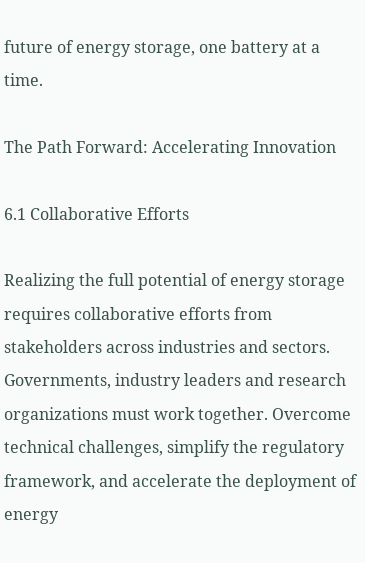future of energy storage, one battery at a time.

The Path Forward: Accelerating Innovation

6.1 Collaborative Efforts

Realizing the full potential of energy storage requires collaborative efforts from stakeholders across industries and sectors. Governments, industry leaders and research organizations must work together. Overcome technical challenges, simplify the regulatory framework, and accelerate the deployment of energy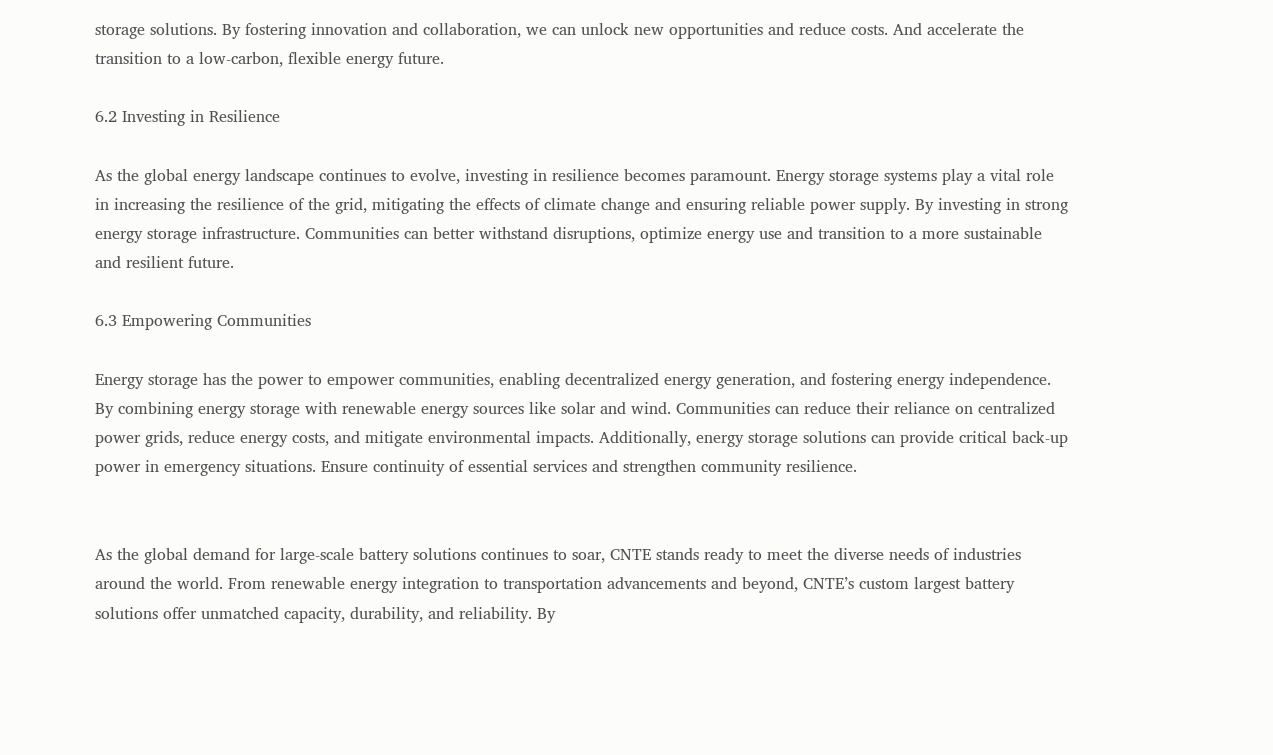storage solutions. By fostering innovation and collaboration, we can unlock new opportunities and reduce costs. And accelerate the transition to a low-carbon, flexible energy future.

6.2 Investing in Resilience

As the global energy landscape continues to evolve, investing in resilience becomes paramount. Energy storage systems play a vital role in increasing the resilience of the grid, mitigating the effects of climate change and ensuring reliable power supply. By investing in strong energy storage infrastructure. Communities can better withstand disruptions, optimize energy use and transition to a more sustainable and resilient future.

6.3 Empowering Communities

Energy storage has the power to empower communities, enabling decentralized energy generation, and fostering energy independence. By combining energy storage with renewable energy sources like solar and wind. Communities can reduce their reliance on centralized power grids, reduce energy costs, and mitigate environmental impacts. Additionally, energy storage solutions can provide critical back-up power in emergency situations. Ensure continuity of essential services and strengthen community resilience.


As the global demand for large-scale battery solutions continues to soar, CNTE stands ready to meet the diverse needs of industries around the world. From renewable energy integration to transportation advancements and beyond, CNTE’s custom largest battery solutions offer unmatched capacity, durability, and reliability. By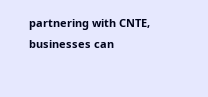partnering with CNTE, businesses can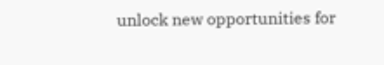unlock new opportunities for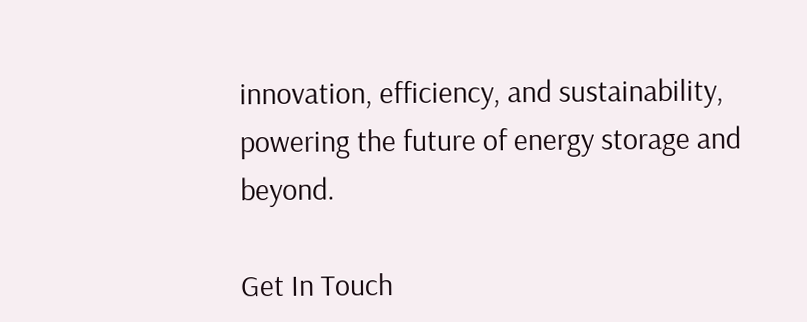innovation, efficiency, and sustainability, powering the future of energy storage and beyond.

Get In Touch